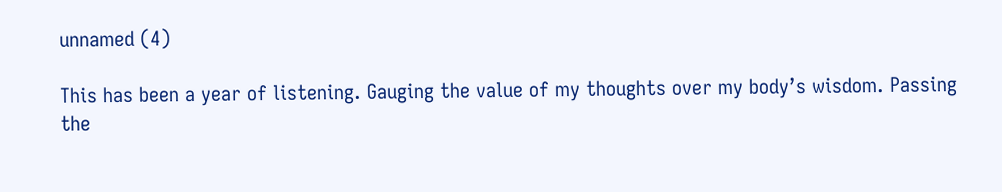unnamed (4)

This has been a year of listening. Gauging the value of my thoughts over my body’s wisdom. Passing the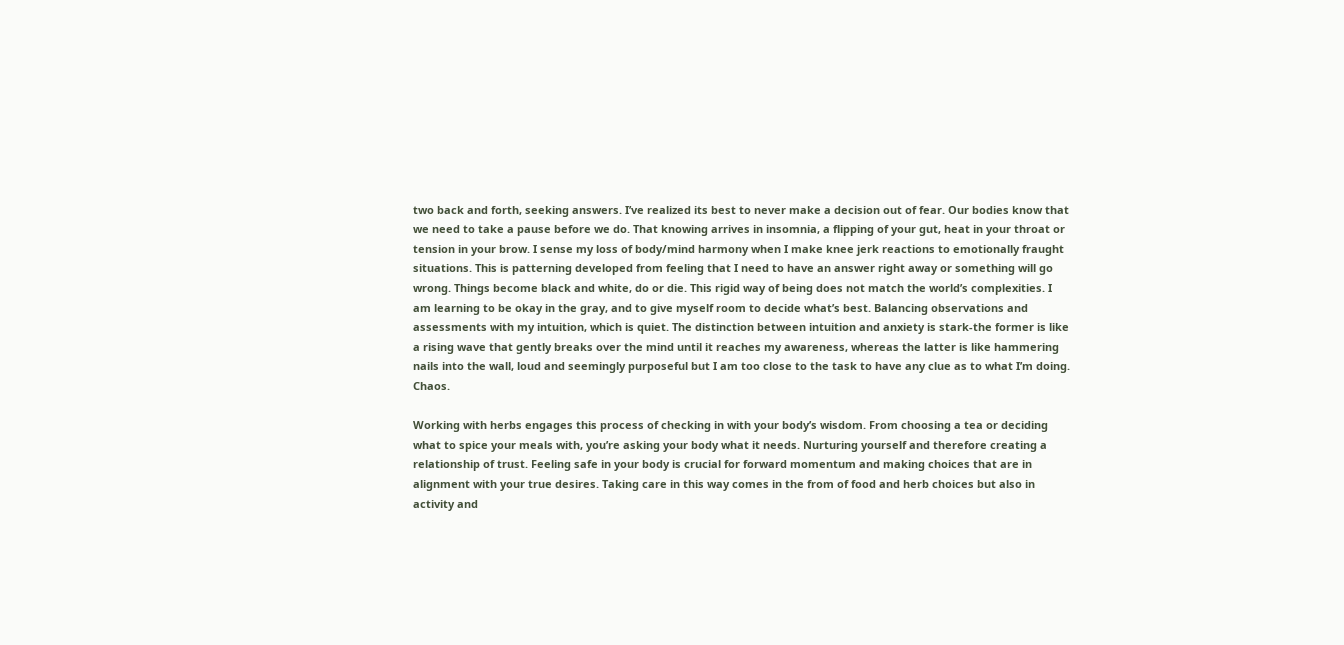two back and forth, seeking answers. I’ve realized its best to never make a decision out of fear. Our bodies know that we need to take a pause before we do. That knowing arrives in insomnia, a flipping of your gut, heat in your throat or tension in your brow. I sense my loss of body/mind harmony when I make knee jerk reactions to emotionally fraught situations. This is patterning developed from feeling that I need to have an answer right away or something will go wrong. Things become black and white, do or die. This rigid way of being does not match the world’s complexities. I am learning to be okay in the gray, and to give myself room to decide what’s best. Balancing observations and assessments with my intuition, which is quiet. The distinction between intuition and anxiety is stark-the former is like a rising wave that gently breaks over the mind until it reaches my awareness, whereas the latter is like hammering nails into the wall, loud and seemingly purposeful but I am too close to the task to have any clue as to what I’m doing. Chaos.

Working with herbs engages this process of checking in with your body’s wisdom. From choosing a tea or deciding what to spice your meals with, you’re asking your body what it needs. Nurturing yourself and therefore creating a relationship of trust. Feeling safe in your body is crucial for forward momentum and making choices that are in alignment with your true desires. Taking care in this way comes in the from of food and herb choices but also in activity and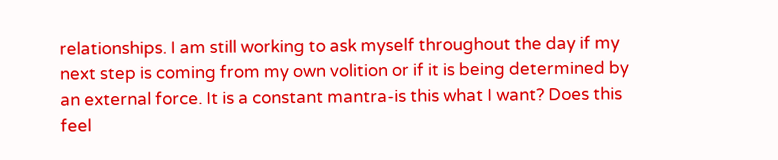relationships. I am still working to ask myself throughout the day if my next step is coming from my own volition or if it is being determined by an external force. It is a constant mantra-is this what I want? Does this feel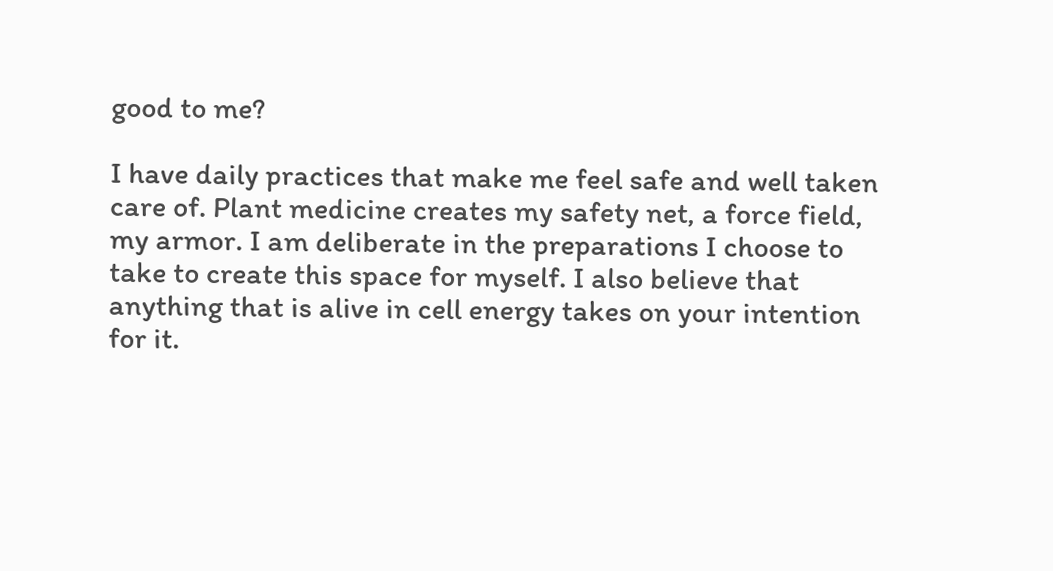good to me?

I have daily practices that make me feel safe and well taken care of. Plant medicine creates my safety net, a force field, my armor. I am deliberate in the preparations I choose to take to create this space for myself. I also believe that anything that is alive in cell energy takes on your intention for it.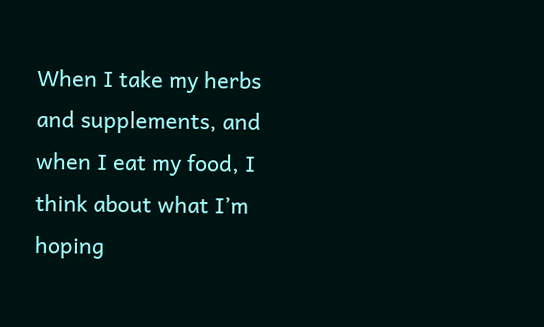When I take my herbs and supplements, and when I eat my food, I think about what I’m hoping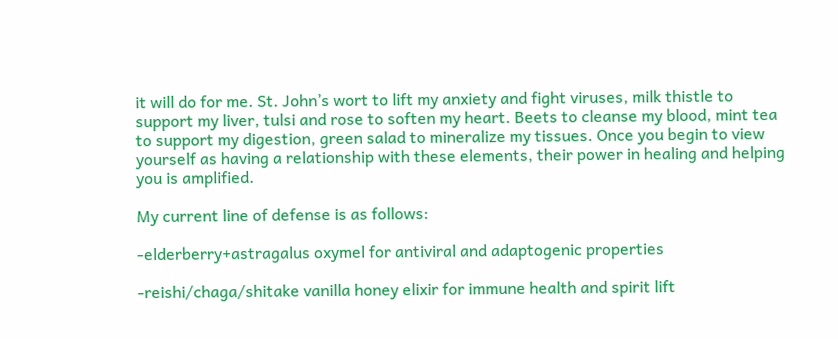it will do for me. St. John’s wort to lift my anxiety and fight viruses, milk thistle to support my liver, tulsi and rose to soften my heart. Beets to cleanse my blood, mint tea to support my digestion, green salad to mineralize my tissues. Once you begin to view yourself as having a relationship with these elements, their power in healing and helping you is amplified.

My current line of defense is as follows:

-elderberry+astragalus oxymel for antiviral and adaptogenic properties

-reishi/chaga/shitake vanilla honey elixir for immune health and spirit lift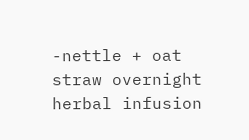-nettle + oat straw overnight herbal infusion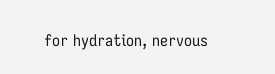for hydration, nervous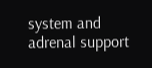system and adrenal support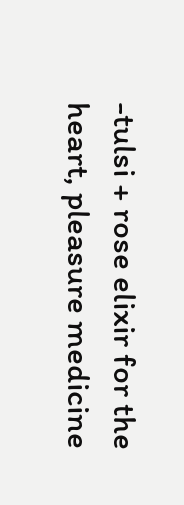-tulsi + rose elixir for the heart, pleasure medicine